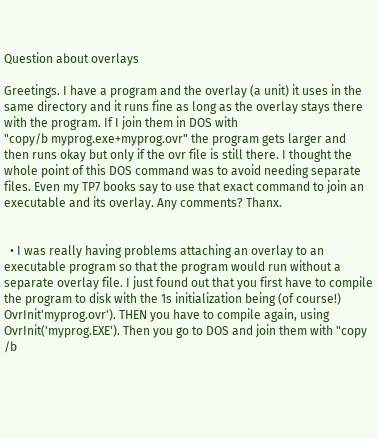Question about overlays

Greetings. I have a program and the overlay (a unit) it uses in the same directory and it runs fine as long as the overlay stays there with the program. If I join them in DOS with
"copy/b myprog.exe+myprog.ovr" the program gets larger and then runs okay but only if the ovr file is still there. I thought the whole point of this DOS command was to avoid needing separate files. Even my TP7 books say to use that exact command to join an executable and its overlay. Any comments? Thanx.


  • I was really having problems attaching an overlay to an executable program so that the program would run without a separate overlay file. I just found out that you first have to compile the program to disk with the 1s initialization being (of course!) OvrInit'myprog.ovr'). THEN you have to compile again, using OvrInit('myprog.EXE'). Then you go to DOS and join them with "copy /b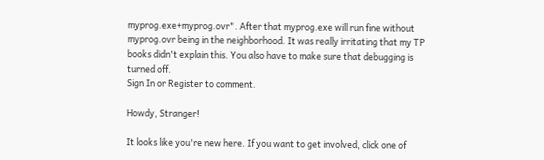myprog.exe+myprog.ovr". After that myprog.exe will run fine without myprog.ovr being in the neighborhood. It was really irritating that my TP books didn't explain this. You also have to make sure that debugging is turned off.
Sign In or Register to comment.

Howdy, Stranger!

It looks like you're new here. If you want to get involved, click one of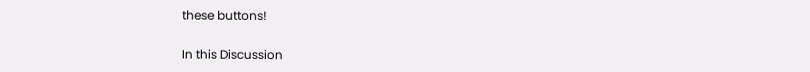these buttons!


In this Discussion